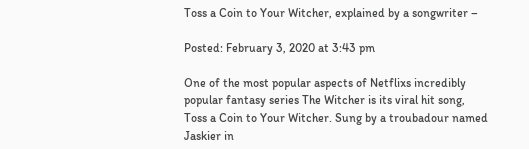Toss a Coin to Your Witcher, explained by a songwriter –

Posted: February 3, 2020 at 3:43 pm

One of the most popular aspects of Netflixs incredibly popular fantasy series The Witcher is its viral hit song, Toss a Coin to Your Witcher. Sung by a troubadour named Jaskier in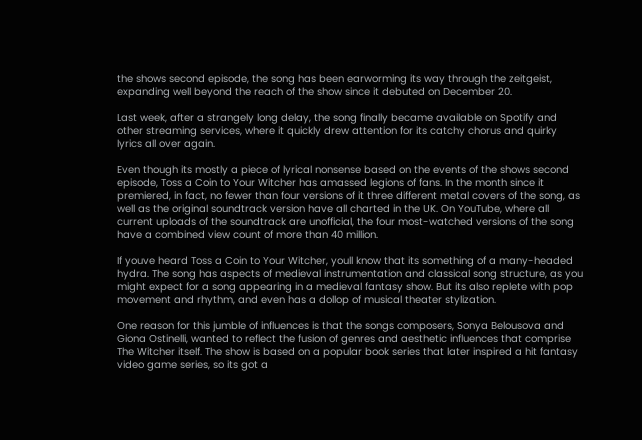the shows second episode, the song has been earworming its way through the zeitgeist, expanding well beyond the reach of the show since it debuted on December 20.

Last week, after a strangely long delay, the song finally became available on Spotify and other streaming services, where it quickly drew attention for its catchy chorus and quirky lyrics all over again.

Even though its mostly a piece of lyrical nonsense based on the events of the shows second episode, Toss a Coin to Your Witcher has amassed legions of fans. In the month since it premiered, in fact, no fewer than four versions of it three different metal covers of the song, as well as the original soundtrack version have all charted in the UK. On YouTube, where all current uploads of the soundtrack are unofficial, the four most-watched versions of the song have a combined view count of more than 40 million.

If youve heard Toss a Coin to Your Witcher, youll know that its something of a many-headed hydra. The song has aspects of medieval instrumentation and classical song structure, as you might expect for a song appearing in a medieval fantasy show. But its also replete with pop movement and rhythm, and even has a dollop of musical theater stylization.

One reason for this jumble of influences is that the songs composers, Sonya Belousova and Giona Ostinelli, wanted to reflect the fusion of genres and aesthetic influences that comprise The Witcher itself. The show is based on a popular book series that later inspired a hit fantasy video game series, so its got a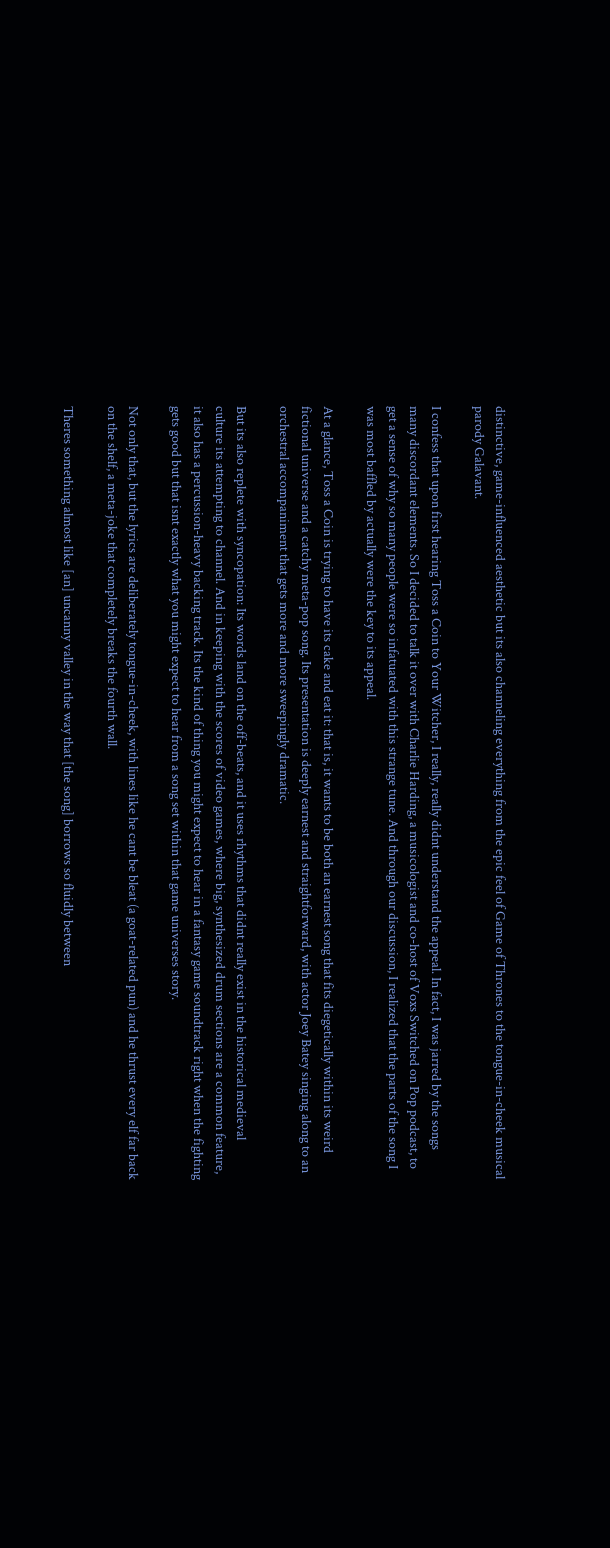distinctive, game-influenced aesthetic but its also channeling everything from the epic feel of Game of Thrones to the tongue-in-cheek musical parody Galavant.

I confess that upon first hearing Toss a Coin to Your Witcher, I really, really didnt understand the appeal. In fact, I was jarred by the songs many discordant elements. So I decided to talk it over with Charlie Harding, a musicologist and co-host of Voxs Switched on Pop podcast, to get a sense of why so many people were so infatuated with this strange tune. And through our discussion, I realized that the parts of the song I was most baffled by actually were the key to its appeal.

At a glance, Toss a Coin is trying to have its cake and eat it: that is, it wants to be both an earnest song that fits diegetically within its weird fictional universe and a catchy meta-pop song. Its presentation is deeply earnest and straightforward, with actor Joey Batey singing along to an orchestral accompaniment that gets more and more sweepingly dramatic.

But its also replete with syncopation: Its words land on the off-beats, and it uses rhythms that didnt really exist in the historical medieval culture its attempting to channel. And in keeping with the scores of video games, where big, synthesized drum sections are a common feature, it also has a percussion-heavy backing track. Its the kind of thing you might expect to hear in a fantasy game soundtrack right when the fighting gets good but that isnt exactly what you might expect to hear from a song set within that game universes story.

Not only that, but the lyrics are deliberately tongue-in-cheek, with lines like he cant be bleat (a goat-related pun) and he thrust every elf far back on the shelf, a meta-joke that completely breaks the fourth wall.

Theres something almost like [an] uncanny valley in the way that [the song] borrows so fluidly between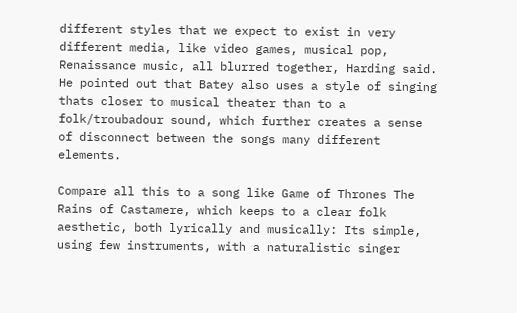different styles that we expect to exist in very different media, like video games, musical pop, Renaissance music, all blurred together, Harding said. He pointed out that Batey also uses a style of singing thats closer to musical theater than to a folk/troubadour sound, which further creates a sense of disconnect between the songs many different elements.

Compare all this to a song like Game of Thrones The Rains of Castamere, which keeps to a clear folk aesthetic, both lyrically and musically: Its simple, using few instruments, with a naturalistic singer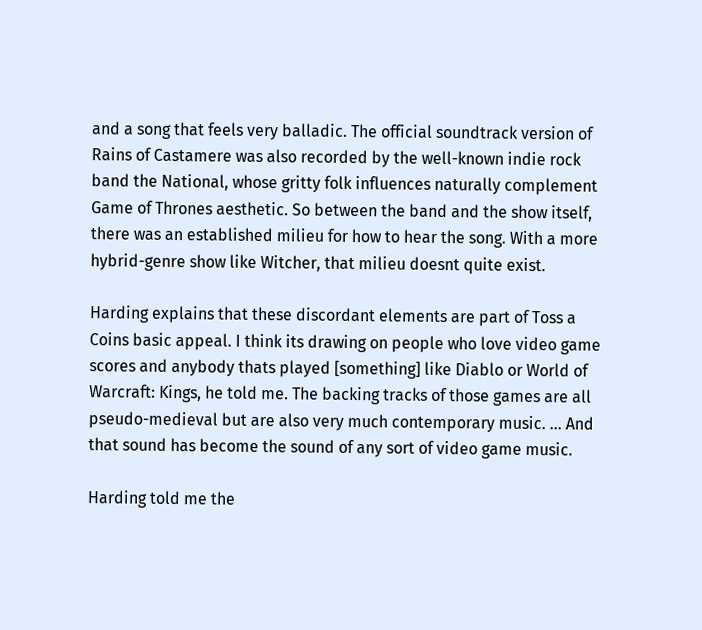and a song that feels very balladic. The official soundtrack version of Rains of Castamere was also recorded by the well-known indie rock band the National, whose gritty folk influences naturally complement Game of Thrones aesthetic. So between the band and the show itself, there was an established milieu for how to hear the song. With a more hybrid-genre show like Witcher, that milieu doesnt quite exist.

Harding explains that these discordant elements are part of Toss a Coins basic appeal. I think its drawing on people who love video game scores and anybody thats played [something] like Diablo or World of Warcraft: Kings, he told me. The backing tracks of those games are all pseudo-medieval but are also very much contemporary music. ... And that sound has become the sound of any sort of video game music.

Harding told me the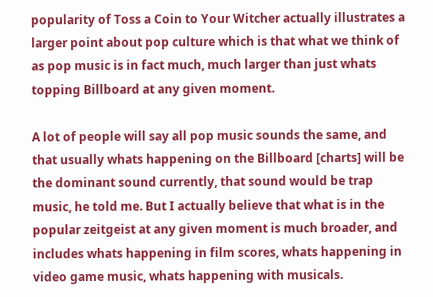popularity of Toss a Coin to Your Witcher actually illustrates a larger point about pop culture which is that what we think of as pop music is in fact much, much larger than just whats topping Billboard at any given moment.

A lot of people will say all pop music sounds the same, and that usually whats happening on the Billboard [charts] will be the dominant sound currently, that sound would be trap music, he told me. But I actually believe that what is in the popular zeitgeist at any given moment is much broader, and includes whats happening in film scores, whats happening in video game music, whats happening with musicals.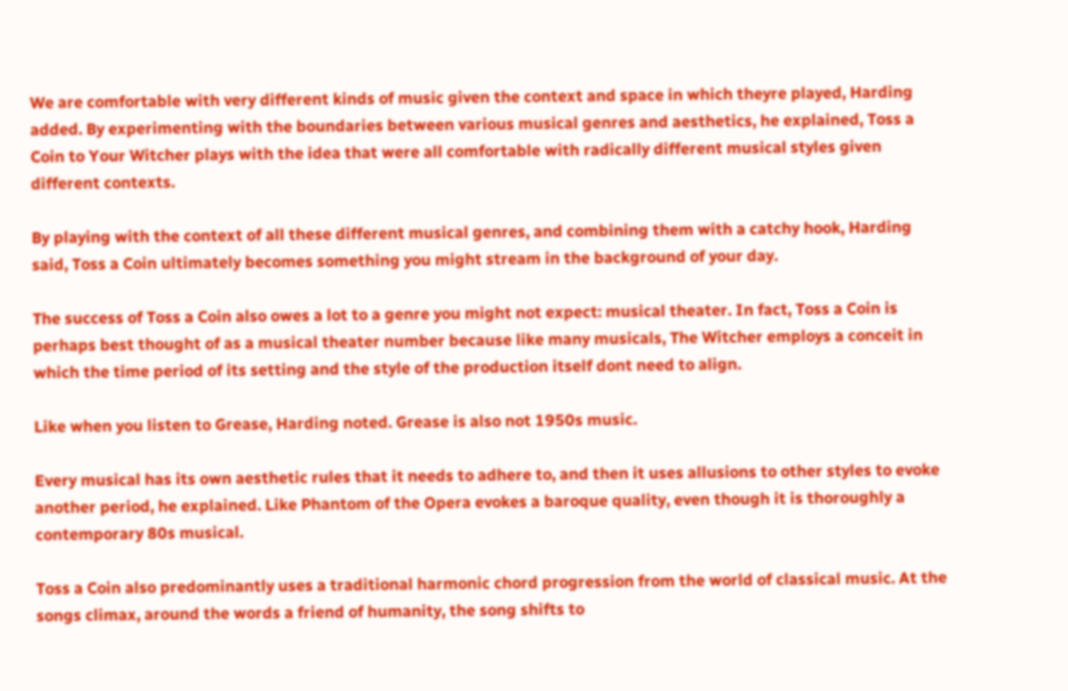We are comfortable with very different kinds of music given the context and space in which theyre played, Harding added. By experimenting with the boundaries between various musical genres and aesthetics, he explained, Toss a Coin to Your Witcher plays with the idea that were all comfortable with radically different musical styles given different contexts.

By playing with the context of all these different musical genres, and combining them with a catchy hook, Harding said, Toss a Coin ultimately becomes something you might stream in the background of your day.

The success of Toss a Coin also owes a lot to a genre you might not expect: musical theater. In fact, Toss a Coin is perhaps best thought of as a musical theater number because like many musicals, The Witcher employs a conceit in which the time period of its setting and the style of the production itself dont need to align.

Like when you listen to Grease, Harding noted. Grease is also not 1950s music.

Every musical has its own aesthetic rules that it needs to adhere to, and then it uses allusions to other styles to evoke another period, he explained. Like Phantom of the Opera evokes a baroque quality, even though it is thoroughly a contemporary 80s musical.

Toss a Coin also predominantly uses a traditional harmonic chord progression from the world of classical music. At the songs climax, around the words a friend of humanity, the song shifts to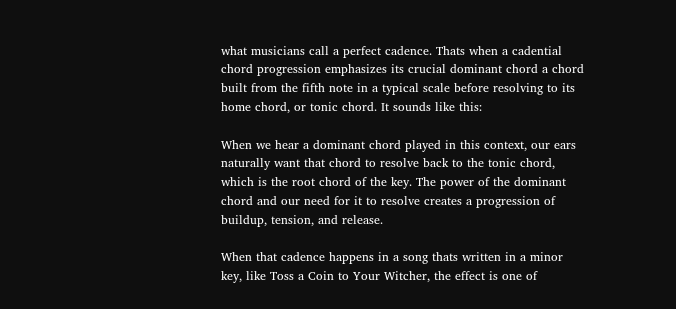what musicians call a perfect cadence. Thats when a cadential chord progression emphasizes its crucial dominant chord a chord built from the fifth note in a typical scale before resolving to its home chord, or tonic chord. It sounds like this:

When we hear a dominant chord played in this context, our ears naturally want that chord to resolve back to the tonic chord, which is the root chord of the key. The power of the dominant chord and our need for it to resolve creates a progression of buildup, tension, and release.

When that cadence happens in a song thats written in a minor key, like Toss a Coin to Your Witcher, the effect is one of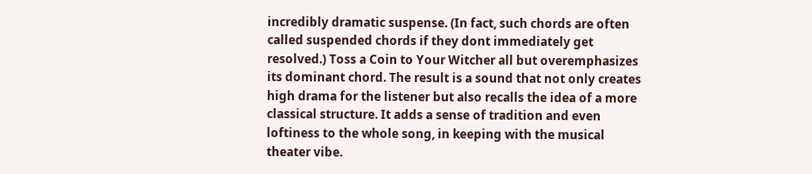incredibly dramatic suspense. (In fact, such chords are often called suspended chords if they dont immediately get resolved.) Toss a Coin to Your Witcher all but overemphasizes its dominant chord. The result is a sound that not only creates high drama for the listener but also recalls the idea of a more classical structure. It adds a sense of tradition and even loftiness to the whole song, in keeping with the musical theater vibe.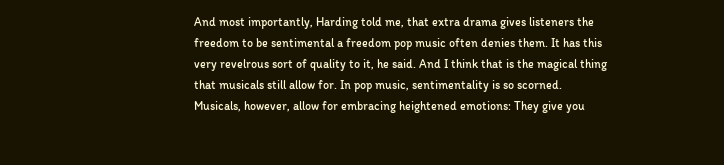And most importantly, Harding told me, that extra drama gives listeners the freedom to be sentimental a freedom pop music often denies them. It has this very revelrous sort of quality to it, he said. And I think that is the magical thing that musicals still allow for. In pop music, sentimentality is so scorned. Musicals, however, allow for embracing heightened emotions: They give you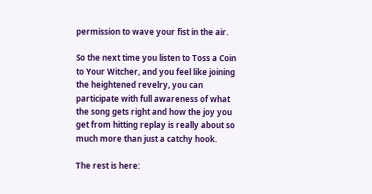permission to wave your fist in the air.

So the next time you listen to Toss a Coin to Your Witcher, and you feel like joining the heightened revelry, you can participate with full awareness of what the song gets right and how the joy you get from hitting replay is really about so much more than just a catchy hook.

The rest is here: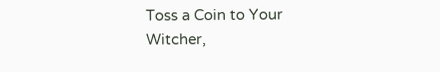Toss a Coin to Your Witcher,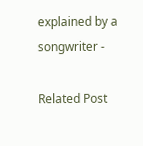explained by a songwriter -

Related Post